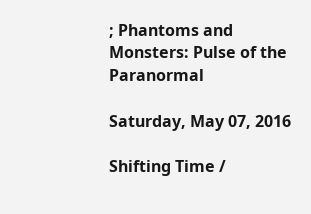; Phantoms and Monsters: Pulse of the Paranormal

Saturday, May 07, 2016

Shifting Time /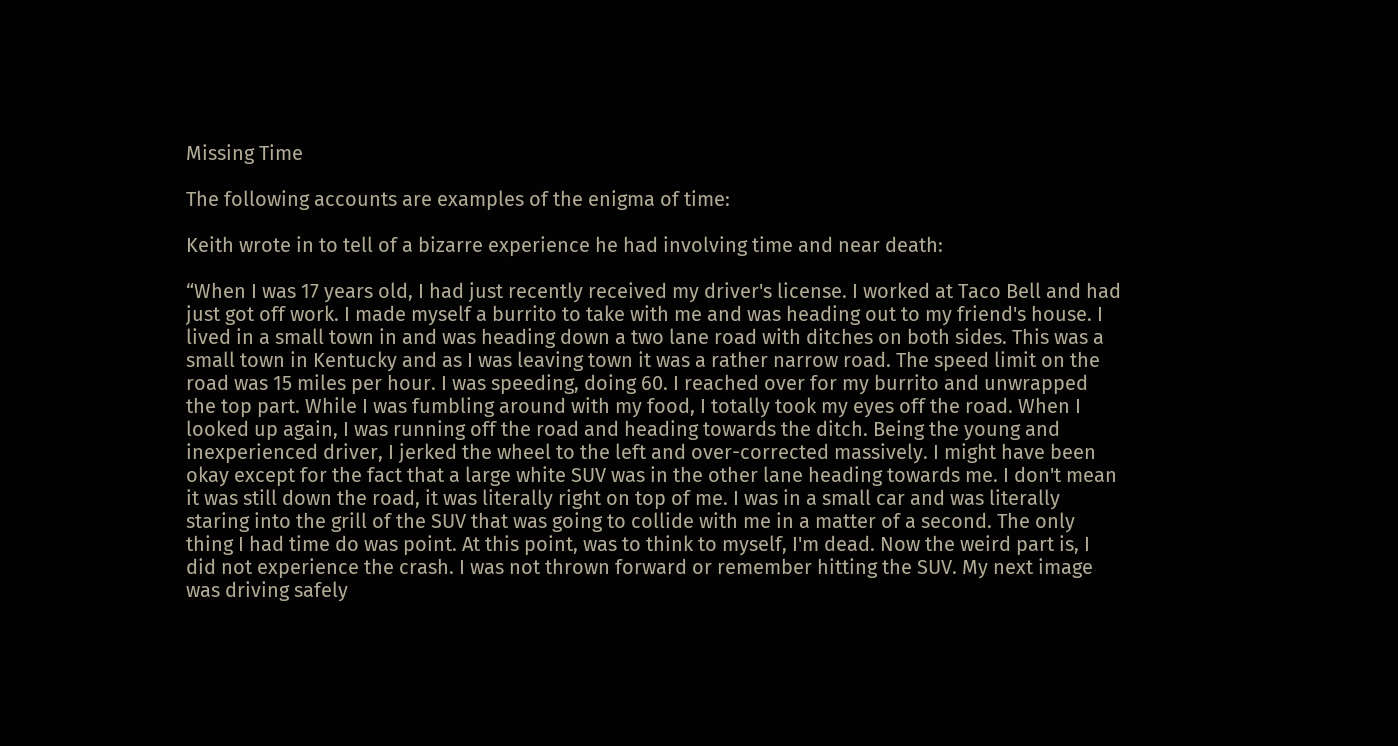Missing Time

The following accounts are examples of the enigma of time:

Keith wrote in to tell of a bizarre experience he had involving time and near death:

“When I was 17 years old, I had just recently received my driver's license. I worked at Taco Bell and had just got off work. I made myself a burrito to take with me and was heading out to my friend's house. I lived in a small town in and was heading down a two lane road with ditches on both sides. This was a small town in Kentucky and as I was leaving town it was a rather narrow road. The speed limit on the road was 15 miles per hour. I was speeding, doing 60. I reached over for my burrito and unwrapped the top part. While I was fumbling around with my food, I totally took my eyes off the road. When I looked up again, I was running off the road and heading towards the ditch. Being the young and inexperienced driver, I jerked the wheel to the left and over-corrected massively. I might have been okay except for the fact that a large white SUV was in the other lane heading towards me. I don't mean it was still down the road, it was literally right on top of me. I was in a small car and was literally staring into the grill of the SUV that was going to collide with me in a matter of a second. The only thing I had time do was point. At this point, was to think to myself, I'm dead. Now the weird part is, I did not experience the crash. I was not thrown forward or remember hitting the SUV. My next image was driving safely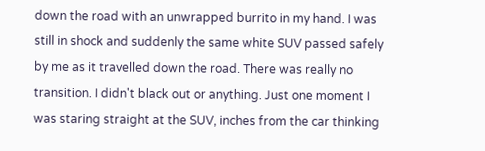down the road with an unwrapped burrito in my hand. I was still in shock and suddenly the same white SUV passed safely by me as it travelled down the road. There was really no transition. I didn't black out or anything. Just one moment I was staring straight at the SUV, inches from the car thinking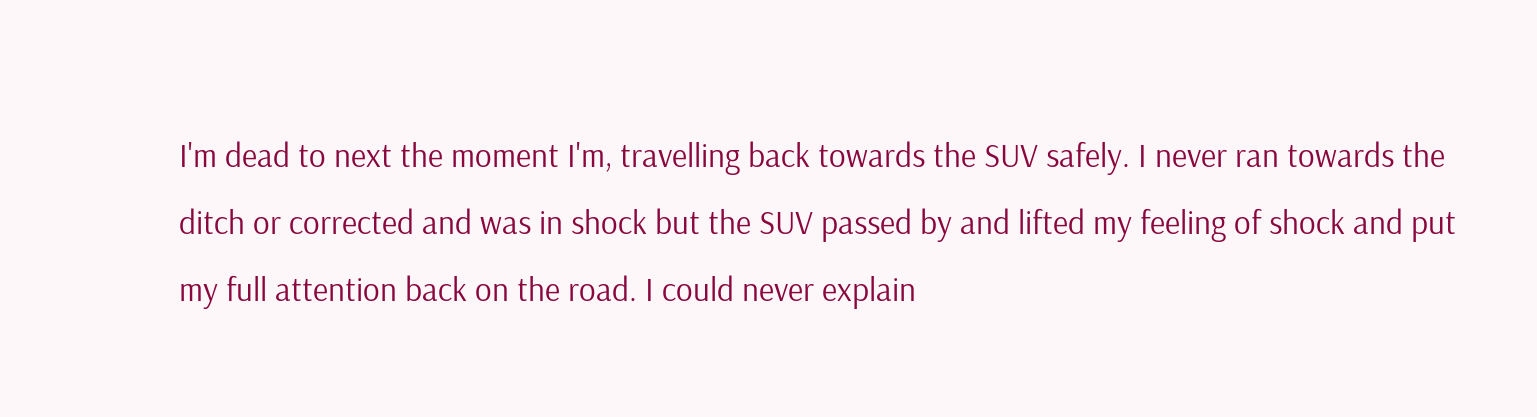I'm dead to next the moment I'm, travelling back towards the SUV safely. I never ran towards the ditch or corrected and was in shock but the SUV passed by and lifted my feeling of shock and put my full attention back on the road. I could never explain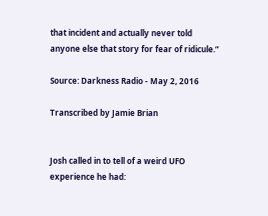that incident and actually never told anyone else that story for fear of ridicule.”

Source: Darkness Radio - May 2, 2016

Transcribed by Jamie Brian


Josh called in to tell of a weird UFO experience he had: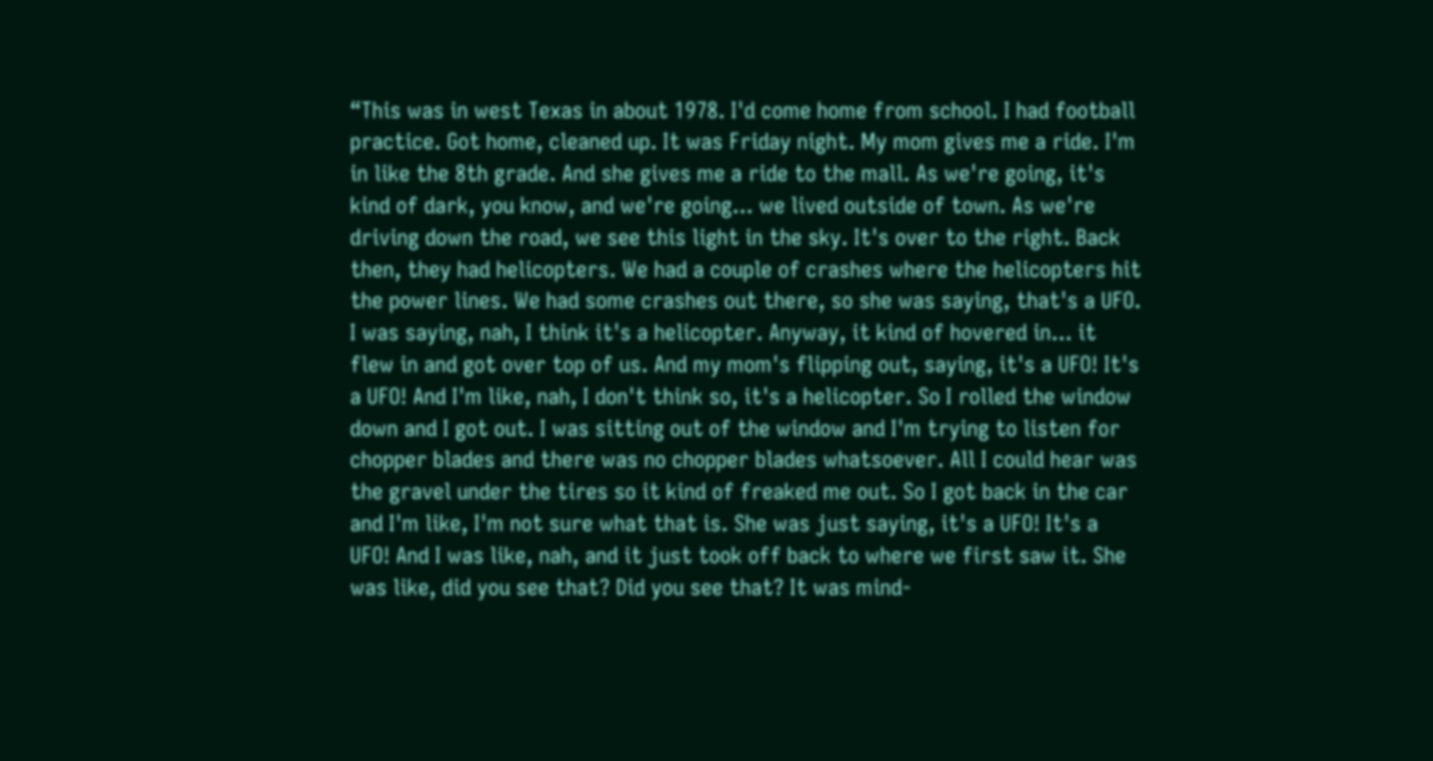“This was in west Texas in about 1978. I'd come home from school. I had football practice. Got home, cleaned up. It was Friday night. My mom gives me a ride. I'm in like the 8th grade. And she gives me a ride to the mall. As we're going, it's kind of dark, you know, and we're going... we lived outside of town. As we're driving down the road, we see this light in the sky. It's over to the right. Back then, they had helicopters. We had a couple of crashes where the helicopters hit the power lines. We had some crashes out there, so she was saying, that's a UFO. I was saying, nah, I think it's a helicopter. Anyway, it kind of hovered in... it flew in and got over top of us. And my mom's flipping out, saying, it's a UFO! It's a UFO! And I'm like, nah, I don't think so, it's a helicopter. So I rolled the window down and I got out. I was sitting out of the window and I'm trying to listen for chopper blades and there was no chopper blades whatsoever. All I could hear was the gravel under the tires so it kind of freaked me out. So I got back in the car and I'm like, I'm not sure what that is. She was just saying, it's a UFO! It's a UFO! And I was like, nah, and it just took off back to where we first saw it. She was like, did you see that? Did you see that? It was mind-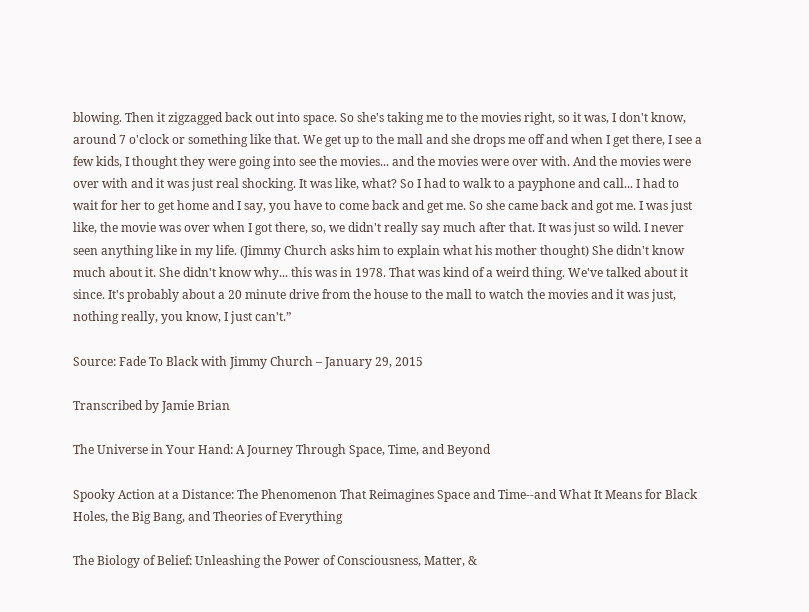blowing. Then it zigzagged back out into space. So she's taking me to the movies right, so it was, I don't know, around 7 o'clock or something like that. We get up to the mall and she drops me off and when I get there, I see a few kids, I thought they were going into see the movies... and the movies were over with. And the movies were over with and it was just real shocking. It was like, what? So I had to walk to a payphone and call... I had to wait for her to get home and I say, you have to come back and get me. So she came back and got me. I was just like, the movie was over when I got there, so, we didn't really say much after that. It was just so wild. I never seen anything like in my life. (Jimmy Church asks him to explain what his mother thought) She didn't know much about it. She didn't know why... this was in 1978. That was kind of a weird thing. We've talked about it since. It's probably about a 20 minute drive from the house to the mall to watch the movies and it was just, nothing really, you know, I just can't.”

Source: Fade To Black with Jimmy Church – January 29, 2015

Transcribed by Jamie Brian

The Universe in Your Hand: A Journey Through Space, Time, and Beyond

Spooky Action at a Distance: The Phenomenon That Reimagines Space and Time--and What It Means for Black Holes, the Big Bang, and Theories of Everything

The Biology of Belief: Unleashing the Power of Consciousness, Matter, &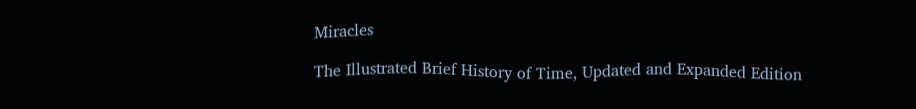Miracles

The Illustrated Brief History of Time, Updated and Expanded Edition